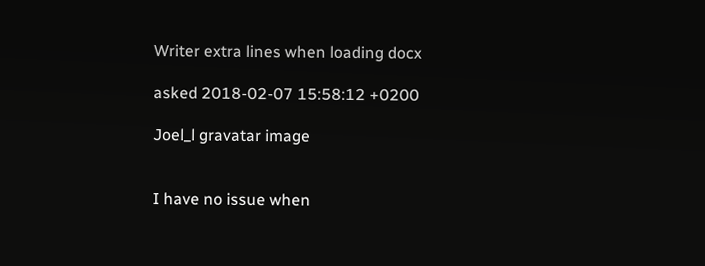Writer extra lines when loading docx

asked 2018-02-07 15:58:12 +0200

Joel_l gravatar image


I have no issue when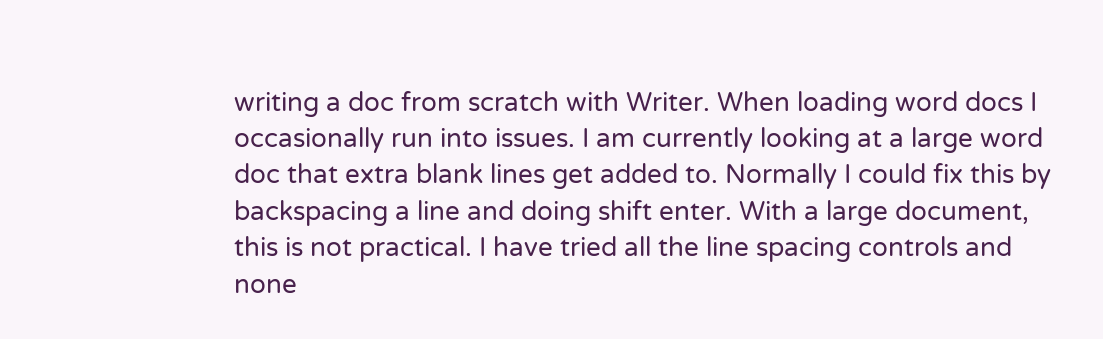writing a doc from scratch with Writer. When loading word docs I occasionally run into issues. I am currently looking at a large word doc that extra blank lines get added to. Normally I could fix this by backspacing a line and doing shift enter. With a large document, this is not practical. I have tried all the line spacing controls and none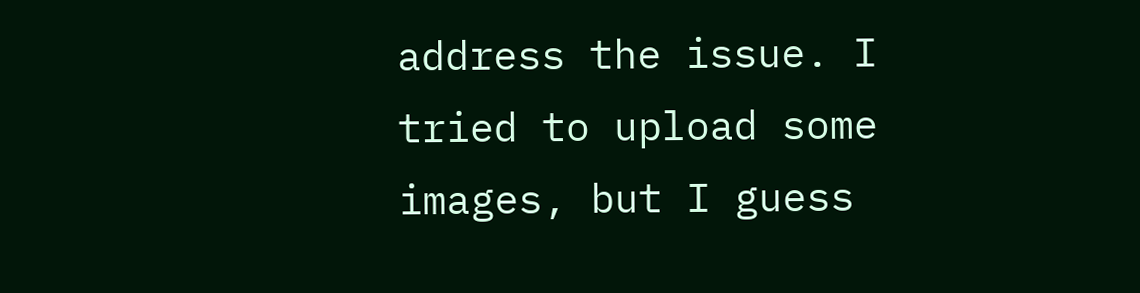address the issue. I tried to upload some images, but I guess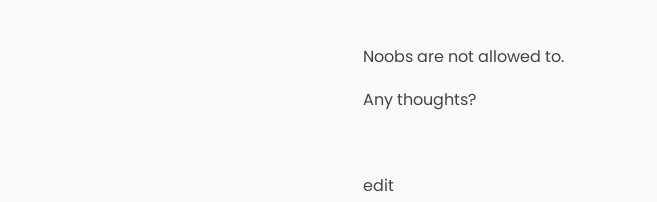Noobs are not allowed to.

Any thoughts?



edit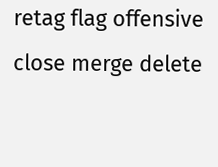retag flag offensive close merge delete